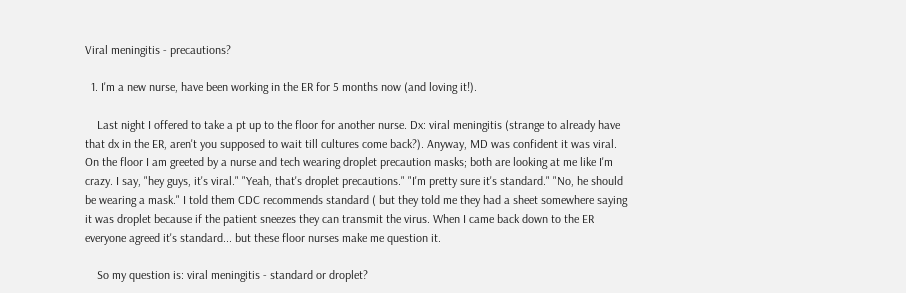Viral meningitis - precautions?

  1. I'm a new nurse, have been working in the ER for 5 months now (and loving it!).

    Last night I offered to take a pt up to the floor for another nurse. Dx: viral meningitis (strange to already have that dx in the ER, aren't you supposed to wait till cultures come back?). Anyway, MD was confident it was viral. On the floor I am greeted by a nurse and tech wearing droplet precaution masks; both are looking at me like I'm crazy. I say, "hey guys, it's viral." "Yeah, that's droplet precautions." "I'm pretty sure it's standard." "No, he should be wearing a mask." I told them CDC recommends standard ( but they told me they had a sheet somewhere saying it was droplet because if the patient sneezes they can transmit the virus. When I came back down to the ER everyone agreed it's standard... but these floor nurses make me question it.

    So my question is: viral meningitis - standard or droplet?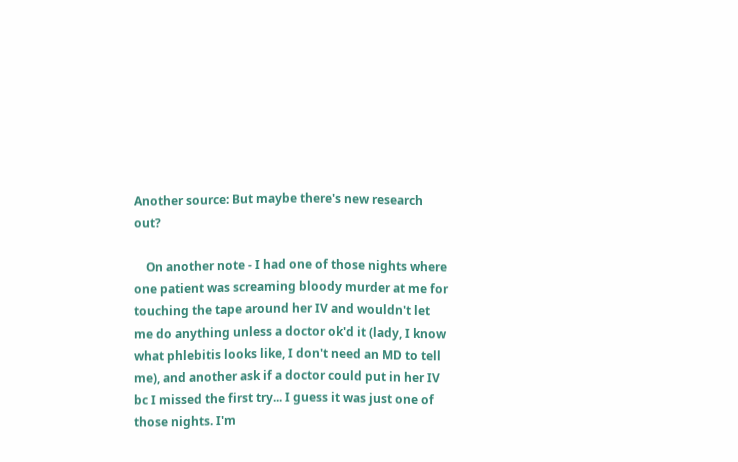Another source: But maybe there's new research out?

    On another note - I had one of those nights where one patient was screaming bloody murder at me for touching the tape around her IV and wouldn't let me do anything unless a doctor ok'd it (lady, I know what phlebitis looks like, I don't need an MD to tell me), and another ask if a doctor could put in her IV bc I missed the first try... I guess it was just one of those nights. I'm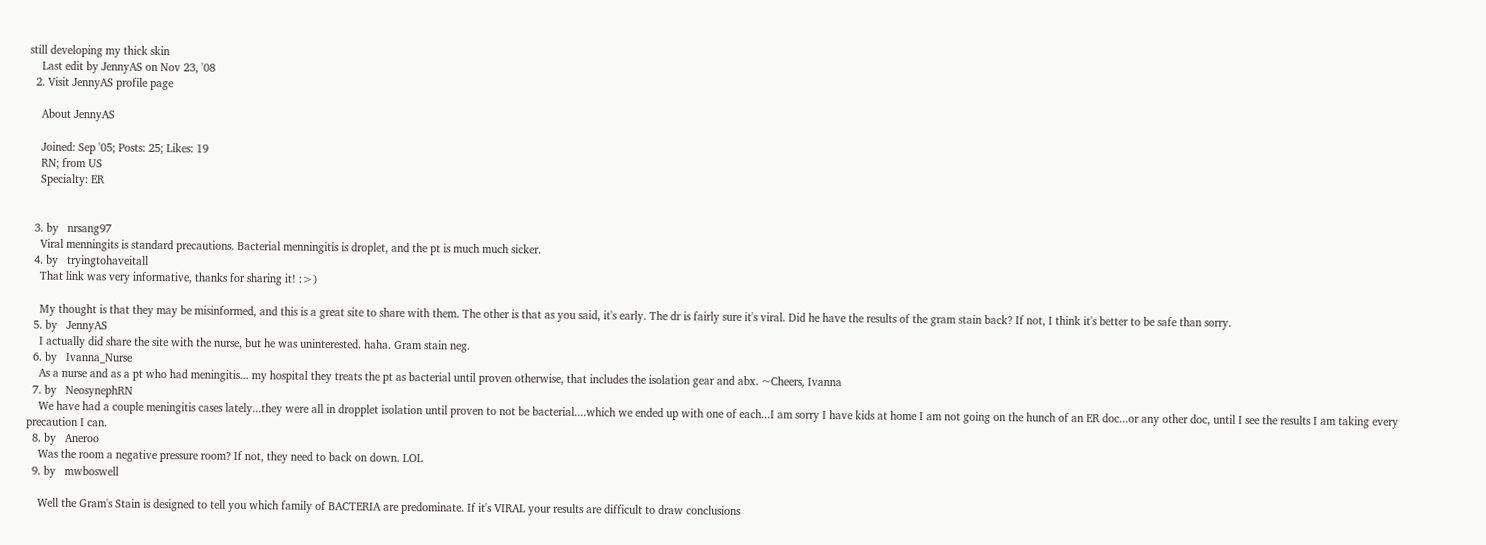still developing my thick skin
    Last edit by JennyAS on Nov 23, '08
  2. Visit JennyAS profile page

    About JennyAS

    Joined: Sep '05; Posts: 25; Likes: 19
    RN; from US
    Specialty: ER


  3. by   nrsang97
    Viral menningits is standard precautions. Bacterial menningitis is droplet, and the pt is much much sicker.
  4. by   tryingtohaveitall
    That link was very informative, thanks for sharing it! :>)

    My thought is that they may be misinformed, and this is a great site to share with them. The other is that as you said, it's early. The dr is fairly sure it's viral. Did he have the results of the gram stain back? If not, I think it's better to be safe than sorry.
  5. by   JennyAS
    I actually did share the site with the nurse, but he was uninterested. haha. Gram stain neg.
  6. by   Ivanna_Nurse
    As a nurse and as a pt who had meningitis... my hospital they treats the pt as bacterial until proven otherwise, that includes the isolation gear and abx. ~Cheers, Ivanna
  7. by   NeosynephRN
    We have had a couple meningitis cases lately...they were all in dropplet isolation until proven to not be bacterial....which we ended up with one of each...I am sorry I have kids at home I am not going on the hunch of an ER doc...or any other doc, until I see the results I am taking every precaution I can.
  8. by   Aneroo
    Was the room a negative pressure room? If not, they need to back on down. LOL
  9. by   mwboswell

    Well the Gram's Stain is designed to tell you which family of BACTERIA are predominate. If it's VIRAL your results are difficult to draw conclusions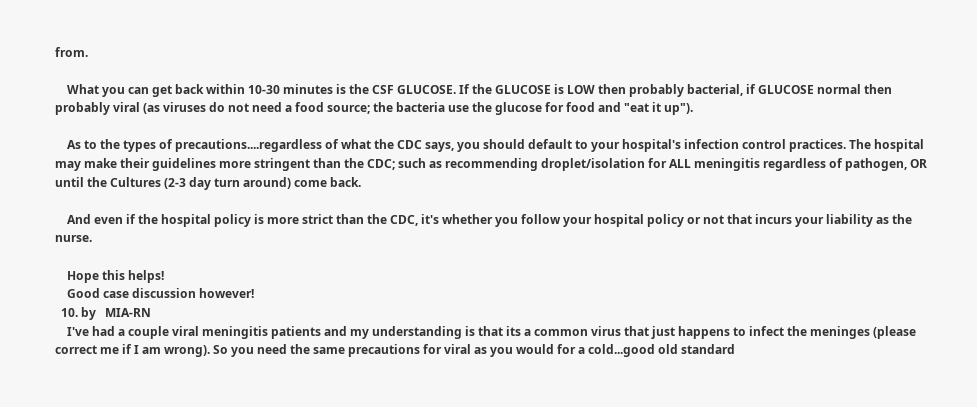from.

    What you can get back within 10-30 minutes is the CSF GLUCOSE. If the GLUCOSE is LOW then probably bacterial, if GLUCOSE normal then probably viral (as viruses do not need a food source; the bacteria use the glucose for food and "eat it up").

    As to the types of precautions....regardless of what the CDC says, you should default to your hospital's infection control practices. The hospital may make their guidelines more stringent than the CDC; such as recommending droplet/isolation for ALL meningitis regardless of pathogen, OR until the Cultures (2-3 day turn around) come back.

    And even if the hospital policy is more strict than the CDC, it's whether you follow your hospital policy or not that incurs your liability as the nurse.

    Hope this helps!
    Good case discussion however!
  10. by   MIA-RN
    I've had a couple viral meningitis patients and my understanding is that its a common virus that just happens to infect the meninges (please correct me if I am wrong). So you need the same precautions for viral as you would for a cold...good old standard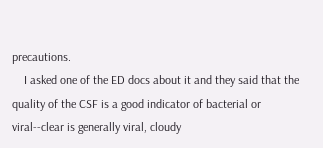precautions.
    I asked one of the ED docs about it and they said that the quality of the CSF is a good indicator of bacterial or viral--clear is generally viral, cloudy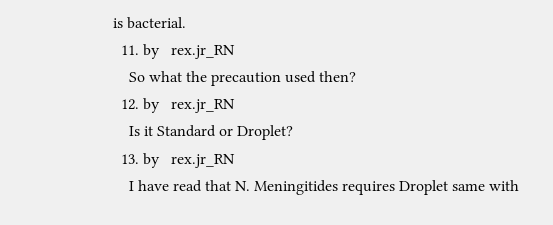is bacterial.
  11. by   rex.jr_RN
    So what the precaution used then?
  12. by   rex.jr_RN
    Is it Standard or Droplet?
  13. by   rex.jr_RN
    I have read that N. Meningitides requires Droplet same with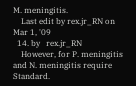M. meningitis.
    Last edit by rex.jr_RN on Mar 1, '09
  14. by   rex.jr_RN
    However, for P. meningitis and N. meningitis require Standard.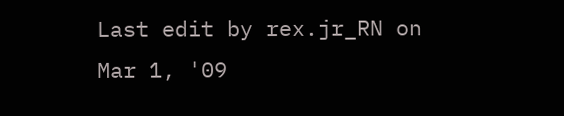Last edit by rex.jr_RN on Mar 1, '09